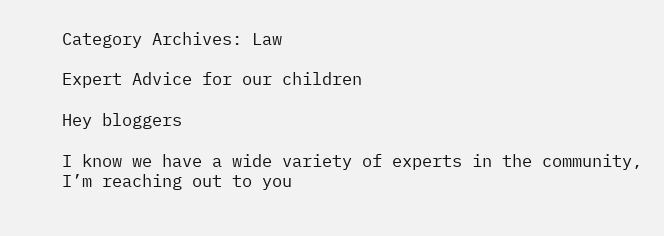Category Archives: Law

Expert Advice for our children

Hey bloggers

I know we have a wide variety of experts in the community, I’m reaching out to you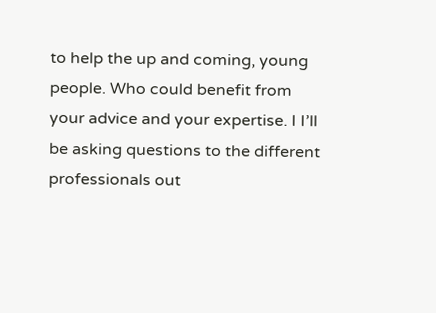to help the up and coming, young people. Who could benefit from your advice and your expertise. I I’ll be asking questions to the different professionals out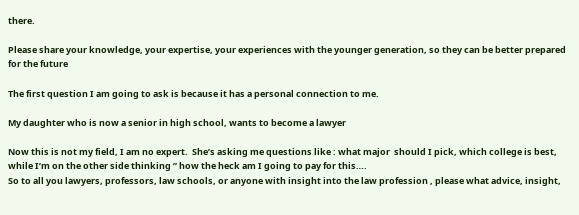there.

Please share your knowledge, your expertise, your experiences with the younger generation, so they can be better prepared for the future

The first question I am going to ask is because it has a personal connection to me.

My daughter who is now a senior in high school, wants to become a lawyer

Now this is not my field, I am no expert.  She’s asking me questions like : what major  should I pick, which college is best, while I’m on the other side thinking ” how the heck am I going to pay for this….
So to all you lawyers, professors, law schools, or anyone with insight into the law profession , please what advice, insight,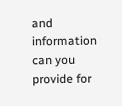and information can you provide for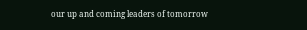our up and coming leaders of tomorrow